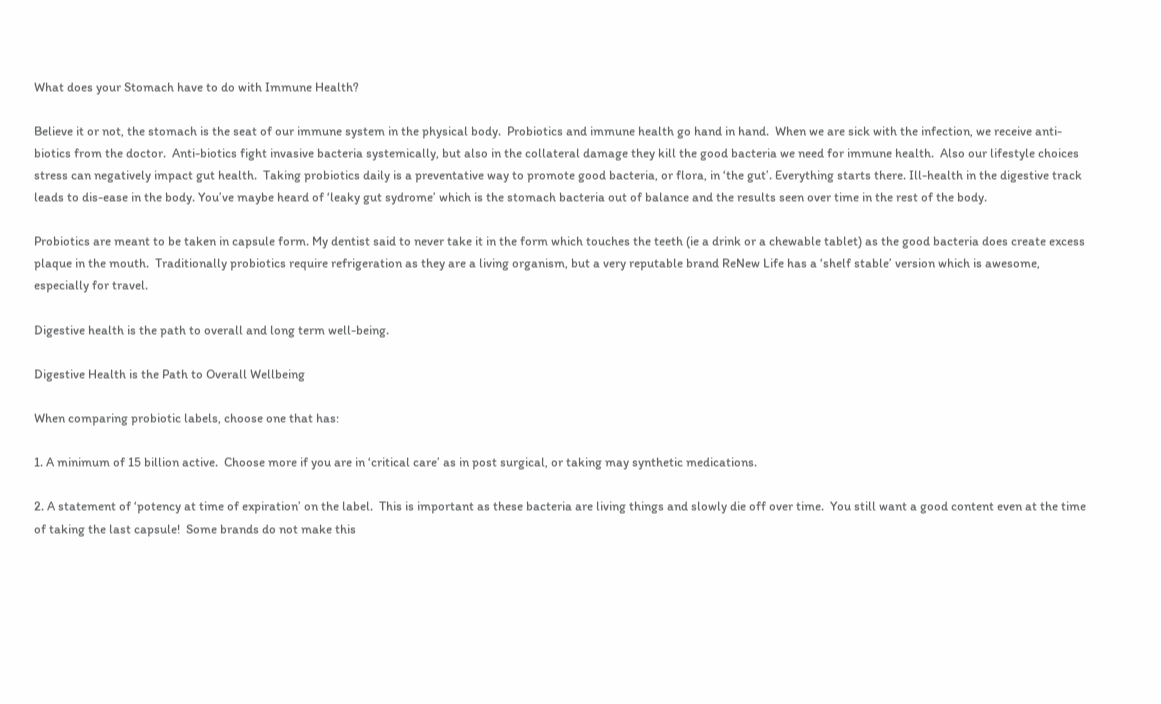What does your Stomach have to do with Immune Health?

Believe it or not, the stomach is the seat of our immune system in the physical body.  Probiotics and immune health go hand in hand.  When we are sick with the infection, we receive anti-biotics from the doctor.  Anti-biotics fight invasive bacteria systemically, but also in the collateral damage they kill the good bacteria we need for immune health.  Also our lifestyle choices stress can negatively impact gut health.  Taking probiotics daily is a preventative way to promote good bacteria, or flora, in ‘the gut’. Everything starts there. Ill-health in the digestive track leads to dis-ease in the body. You’ve maybe heard of ‘leaky gut sydrome’ which is the stomach bacteria out of balance and the results seen over time in the rest of the body.

Probiotics are meant to be taken in capsule form. My dentist said to never take it in the form which touches the teeth (ie a drink or a chewable tablet) as the good bacteria does create excess plaque in the mouth.  Traditionally probiotics require refrigeration as they are a living organism, but a very reputable brand ReNew Life has a ‘shelf stable’ version which is awesome, especially for travel.

Digestive health is the path to overall and long term well-being.

Digestive Health is the Path to Overall Wellbeing

When comparing probiotic labels, choose one that has:

1. A minimum of 15 billion active.  Choose more if you are in ‘critical care’ as in post surgical, or taking may synthetic medications.

2. A statement of ‘potency at time of expiration’ on the label.  This is important as these bacteria are living things and slowly die off over time.  You still want a good content even at the time of taking the last capsule!  Some brands do not make this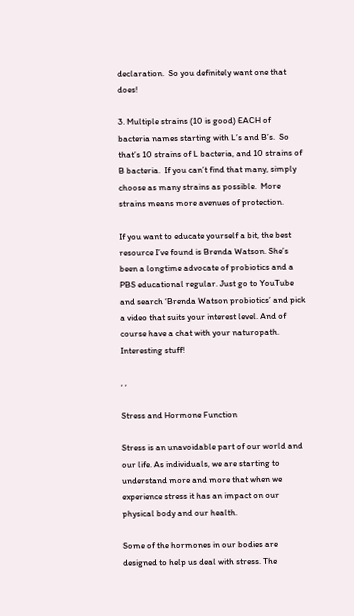declaration.  So you definitely want one that does!

3. Multiple strains (10 is good) EACH of bacteria names starting with L’s and B’s.  So that’s 10 strains of L bacteria, and 10 strains of B bacteria.  If you can’t find that many, simply choose as many strains as possible.  More strains means more avenues of protection.

If you want to educate yourself a bit, the best resource I’ve found is Brenda Watson. She’s been a longtime advocate of probiotics and a PBS educational regular. Just go to YouTube and search ‘Brenda Watson probiotics’ and pick a video that suits your interest level. And of course have a chat with your naturopath. Interesting stuff!

, ,

Stress and Hormone Function

Stress is an unavoidable part of our world and our life. As individuals, we are starting to understand more and more that when we experience stress it has an impact on our physical body and our health.

Some of the hormones in our bodies are designed to help us deal with stress. The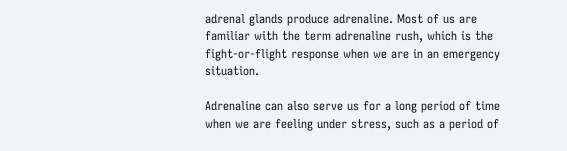adrenal glands produce adrenaline. Most of us are familiar with the term adrenaline rush, which is the fight-or-flight response when we are in an emergency situation.

Adrenaline can also serve us for a long period of time when we are feeling under stress, such as a period of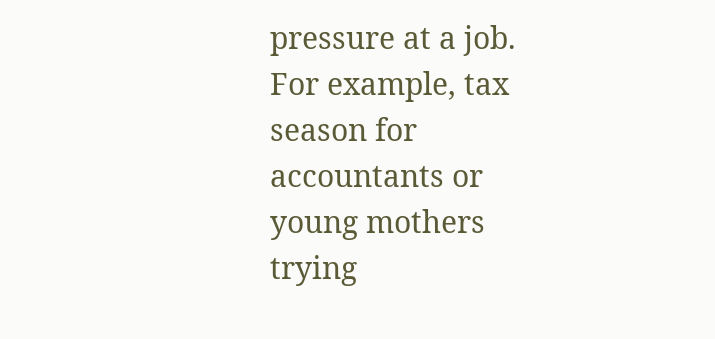pressure at a job. For example, tax season for accountants or young mothers trying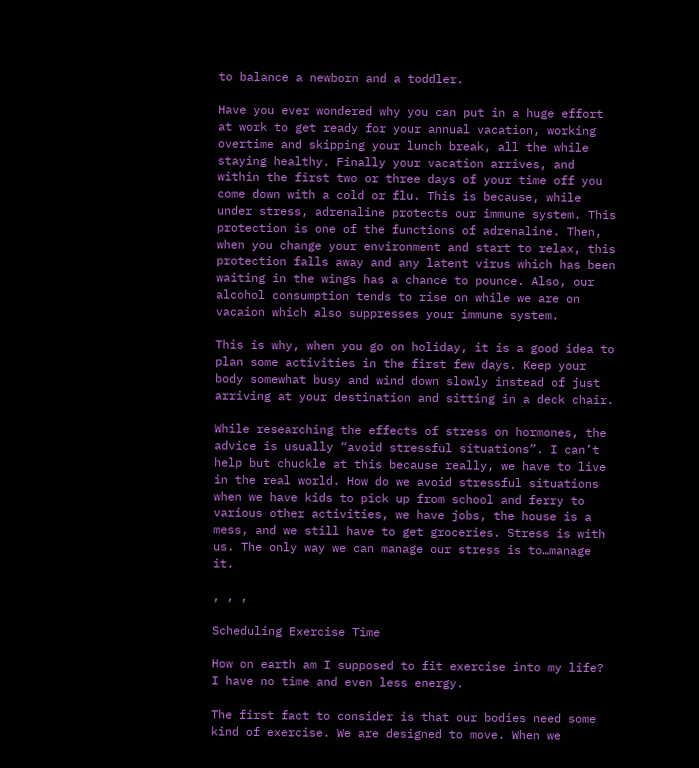to balance a newborn and a toddler.

Have you ever wondered why you can put in a huge effort at work to get ready for your annual vacation, working overtime and skipping your lunch break, all the while staying healthy. Finally your vacation arrives, and within the first two or three days of your time off you come down with a cold or flu. This is because, while under stress, adrenaline protects our immune system. This protection is one of the functions of adrenaline. Then, when you change your environment and start to relax, this protection falls away and any latent virus which has been waiting in the wings has a chance to pounce. Also, our alcohol consumption tends to rise on while we are on vacaion which also suppresses your immune system.

This is why, when you go on holiday, it is a good idea to plan some activities in the first few days. Keep your body somewhat busy and wind down slowly instead of just arriving at your destination and sitting in a deck chair.

While researching the effects of stress on hormones, the advice is usually “avoid stressful situations”. I can’t help but chuckle at this because really, we have to live in the real world. How do we avoid stressful situations when we have kids to pick up from school and ferry to various other activities, we have jobs, the house is a mess, and we still have to get groceries. Stress is with us. The only way we can manage our stress is to…manage it.

, , ,

Scheduling Exercise Time

How on earth am I supposed to fit exercise into my life? I have no time and even less energy.

The first fact to consider is that our bodies need some kind of exercise. We are designed to move. When we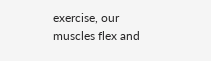exercise, our muscles flex and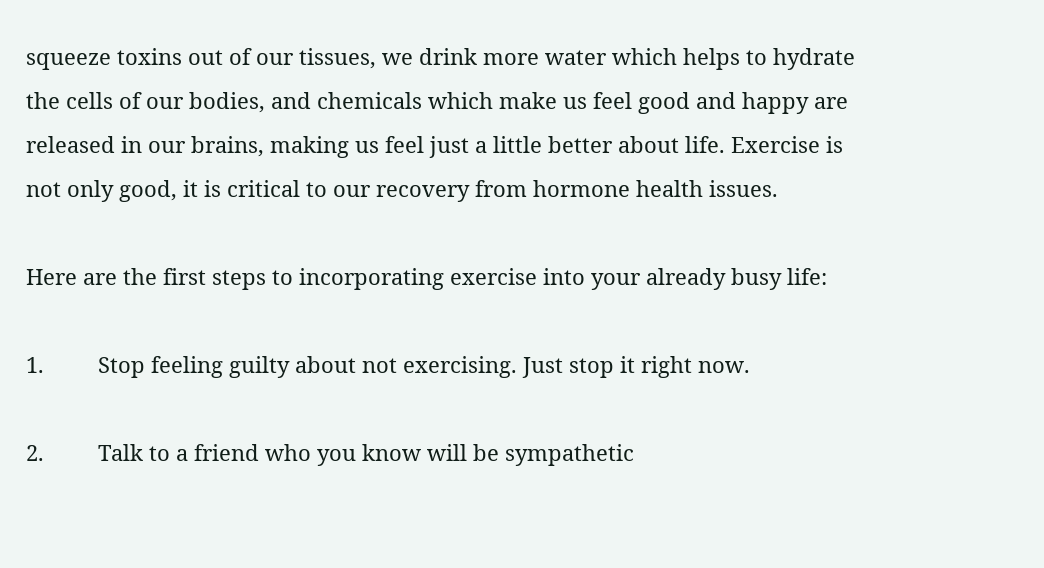squeeze toxins out of our tissues, we drink more water which helps to hydrate the cells of our bodies, and chemicals which make us feel good and happy are released in our brains, making us feel just a little better about life. Exercise is not only good, it is critical to our recovery from hormone health issues.

Here are the first steps to incorporating exercise into your already busy life:

1.         Stop feeling guilty about not exercising. Just stop it right now.

2.         Talk to a friend who you know will be sympathetic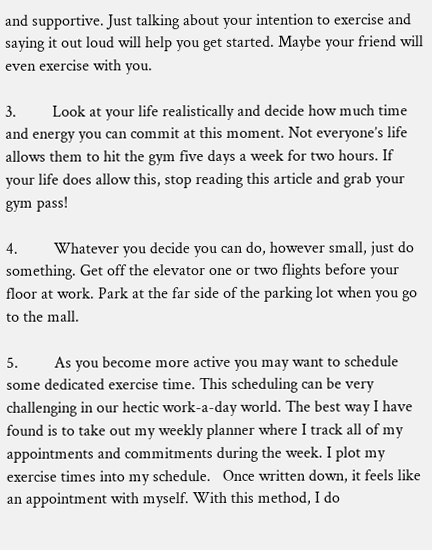and supportive. Just talking about your intention to exercise and saying it out loud will help you get started. Maybe your friend will even exercise with you.

3.         Look at your life realistically and decide how much time and energy you can commit at this moment. Not everyone’s life allows them to hit the gym five days a week for two hours. If your life does allow this, stop reading this article and grab your gym pass!

4.         Whatever you decide you can do, however small, just do something. Get off the elevator one or two flights before your floor at work. Park at the far side of the parking lot when you go to the mall.

5.         As you become more active you may want to schedule some dedicated exercise time. This scheduling can be very challenging in our hectic work-a-day world. The best way I have found is to take out my weekly planner where I track all of my appointments and commitments during the week. I plot my exercise times into my schedule.   Once written down, it feels like an appointment with myself. With this method, I do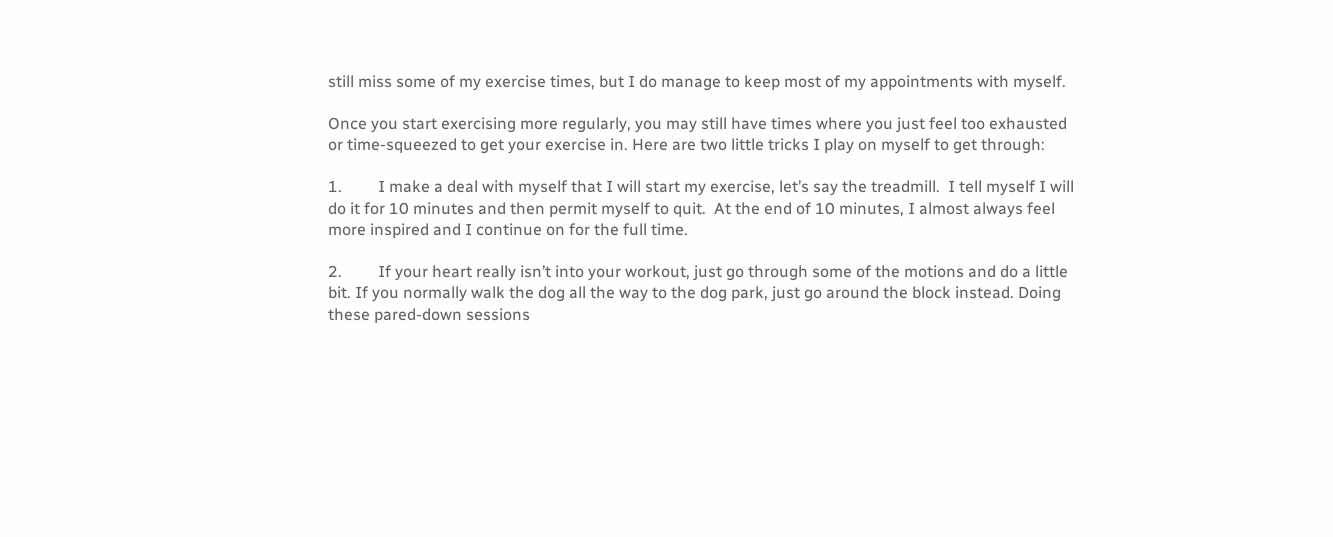still miss some of my exercise times, but I do manage to keep most of my appointments with myself.

Once you start exercising more regularly, you may still have times where you just feel too exhausted or time-squeezed to get your exercise in. Here are two little tricks I play on myself to get through:

1.         I make a deal with myself that I will start my exercise, let’s say the treadmill.  I tell myself I will do it for 10 minutes and then permit myself to quit.  At the end of 10 minutes, I almost always feel more inspired and I continue on for the full time.

2.         If your heart really isn’t into your workout, just go through some of the motions and do a little bit. If you normally walk the dog all the way to the dog park, just go around the block instead. Doing these pared-down sessions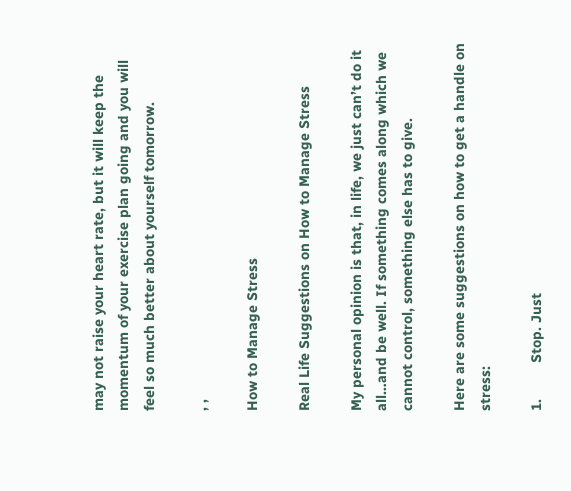may not raise your heart rate, but it will keep the momentum of your exercise plan going and you will feel so much better about yourself tomorrow.

, ,

How to Manage Stress

Real Life Suggestions on How to Manage Stress

My personal opinion is that, in life, we just can’t do it all…and be well. If something comes along which we cannot control, something else has to give.

Here are some suggestions on how to get a handle on stress:

1.         Stop. Just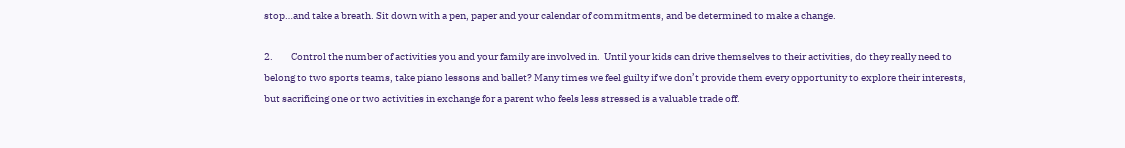stop…and take a breath. Sit down with a pen, paper and your calendar of commitments, and be determined to make a change.

2.         Control the number of activities you and your family are involved in.  Until your kids can drive themselves to their activities, do they really need to belong to two sports teams, take piano lessons and ballet? Many times we feel guilty if we don’t provide them every opportunity to explore their interests, but sacrificing one or two activities in exchange for a parent who feels less stressed is a valuable trade off.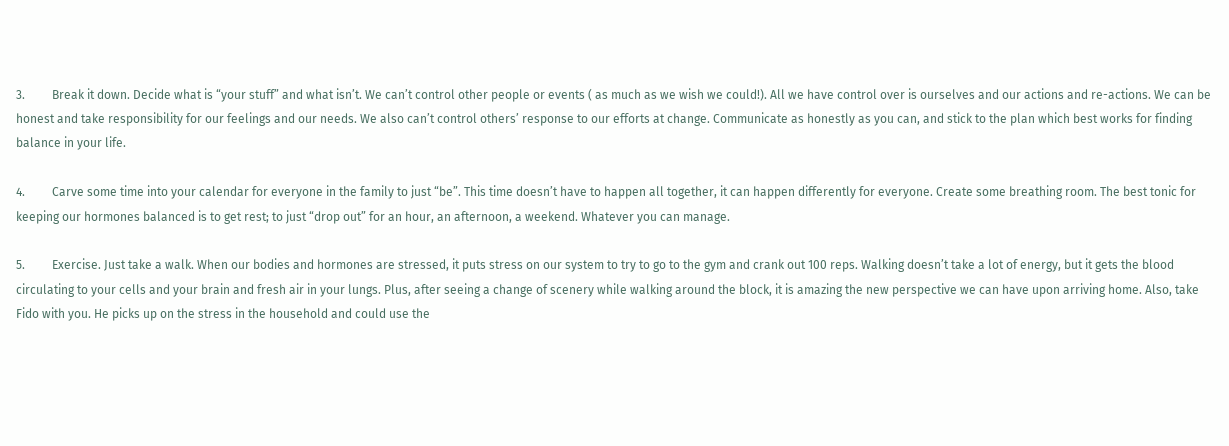3.         Break it down. Decide what is “your stuff” and what isn’t. We can’t control other people or events ( as much as we wish we could!). All we have control over is ourselves and our actions and re-actions. We can be honest and take responsibility for our feelings and our needs. We also can’t control others’ response to our efforts at change. Communicate as honestly as you can, and stick to the plan which best works for finding balance in your life.

4.         Carve some time into your calendar for everyone in the family to just “be”. This time doesn’t have to happen all together, it can happen differently for everyone. Create some breathing room. The best tonic for keeping our hormones balanced is to get rest; to just “drop out” for an hour, an afternoon, a weekend. Whatever you can manage.

5.         Exercise. Just take a walk. When our bodies and hormones are stressed, it puts stress on our system to try to go to the gym and crank out 100 reps. Walking doesn’t take a lot of energy, but it gets the blood circulating to your cells and your brain and fresh air in your lungs. Plus, after seeing a change of scenery while walking around the block, it is amazing the new perspective we can have upon arriving home. Also, take Fido with you. He picks up on the stress in the household and could use the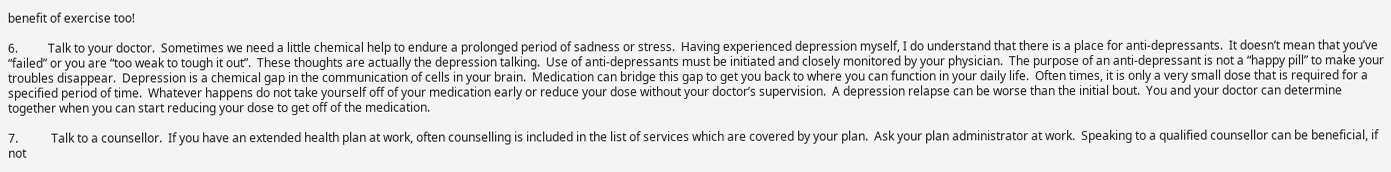benefit of exercise too!

6.          Talk to your doctor.  Sometimes we need a little chemical help to endure a prolonged period of sadness or stress.  Having experienced depression myself, I do understand that there is a place for anti-depressants.  It doesn’t mean that you’ve “failed” or you are “too weak to tough it out”.  These thoughts are actually the depression talking.  Use of anti-depressants must be initiated and closely monitored by your physician.  The purpose of an anti-depressant is not a “happy pill” to make your troubles disappear.  Depression is a chemical gap in the communication of cells in your brain.  Medication can bridge this gap to get you back to where you can function in your daily life.  Often times, it is only a very small dose that is required for a specified period of time.  Whatever happens do not take yourself off of your medication early or reduce your dose without your doctor’s supervision.  A depression relapse can be worse than the initial bout.  You and your doctor can determine together when you can start reducing your dose to get off of the medication.

7.           Talk to a counsellor.  If you have an extended health plan at work, often counselling is included in the list of services which are covered by your plan.  Ask your plan administrator at work.  Speaking to a qualified counsellor can be beneficial, if not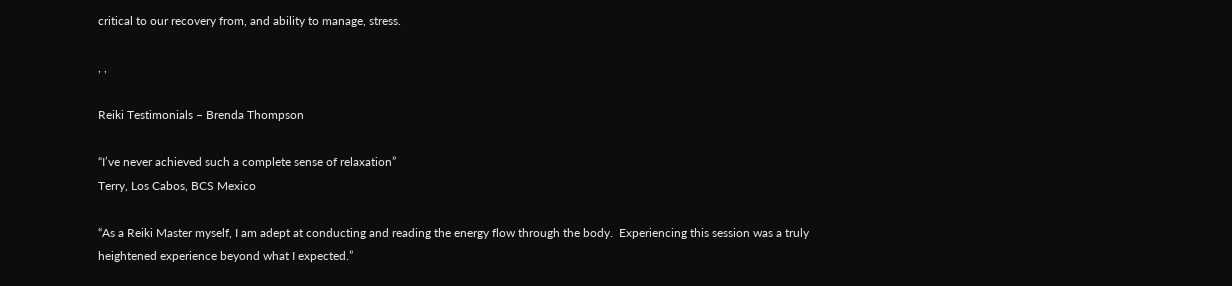critical to our recovery from, and ability to manage, stress.

, ,

Reiki Testimonials – Brenda Thompson

“I’ve never achieved such a complete sense of relaxation”
Terry, Los Cabos, BCS Mexico

“As a Reiki Master myself, I am adept at conducting and reading the energy flow through the body.  Experiencing this session was a truly heightened experience beyond what I expected.”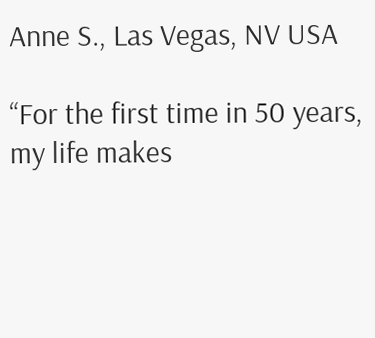Anne S., Las Vegas, NV USA

“For the first time in 50 years, my life makes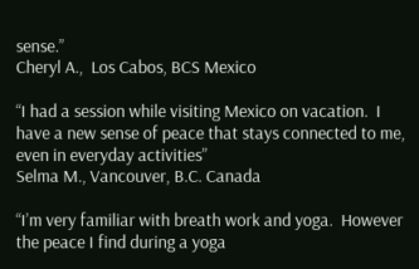sense.”
Cheryl A.,  Los Cabos, BCS Mexico

“I had a session while visiting Mexico on vacation.  I have a new sense of peace that stays connected to me, even in everyday activities”
Selma M., Vancouver, B.C. Canada

“I’m very familiar with breath work and yoga.  However the peace I find during a yoga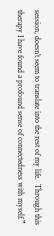session, doesn’t seem to translate into the rest of my life.  Through this therapy I have found a profound sense of connectedness with myself.”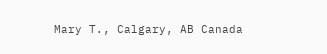Mary T., Calgary, AB Canada